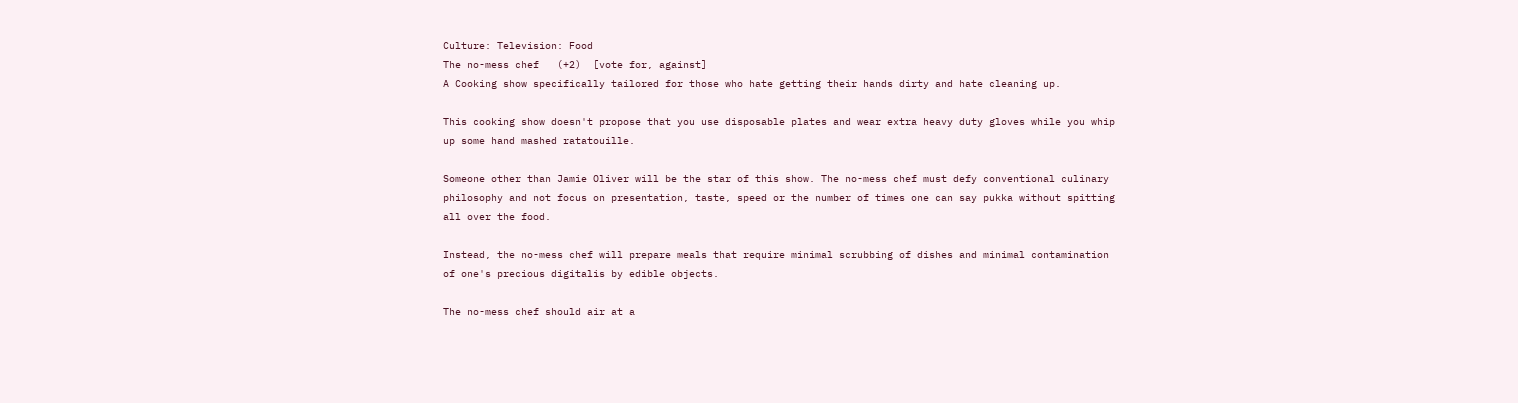Culture: Television: Food
The no-mess chef   (+2)  [vote for, against]
A Cooking show specifically tailored for those who hate getting their hands dirty and hate cleaning up.

This cooking show doesn't propose that you use disposable plates and wear extra heavy duty gloves while you whip up some hand mashed ratatouille.

Someone other than Jamie Oliver will be the star of this show. The no-mess chef must defy conventional culinary philosophy and not focus on presentation, taste, speed or the number of times one can say pukka without spitting all over the food.

Instead, the no-mess chef will prepare meals that require minimal scrubbing of dishes and minimal contamination of one's precious digitalis by edible objects.

The no-mess chef should air at a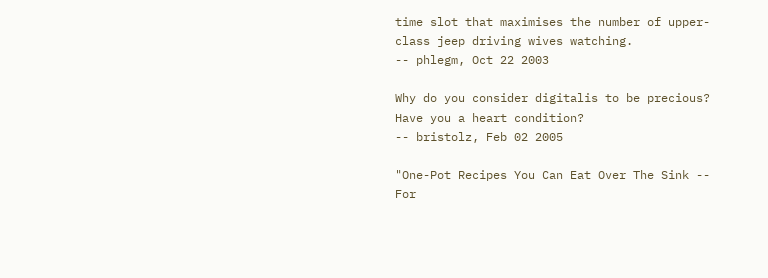time slot that maximises the number of upper-class jeep driving wives watching.
-- phlegm, Oct 22 2003

Why do you consider digitalis to be precious? Have you a heart condition?
-- bristolz, Feb 02 2005

"One-Pot Recipes You Can Eat Over The Sink -- For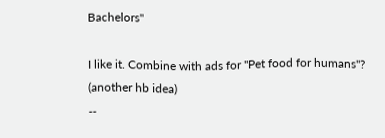Bachelors"

I like it. Combine with ads for "Pet food for humans"? (another hb idea)
--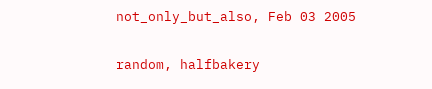not_only_but_also, Feb 03 2005

random, halfbakery